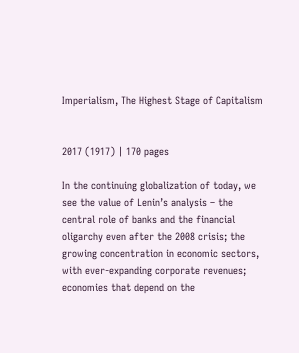Imperialism, The Highest Stage of Capitalism


2017 (1917) | 170 pages

In the continuing globalization of today, we see the value of Lenin’s analysis – the central role of banks and the financial oligarchy even after the 2008 crisis; the growing concentration in economic sectors, with ever-expanding corporate revenues; economies that depend on the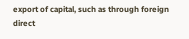export of capital, such as through foreign direct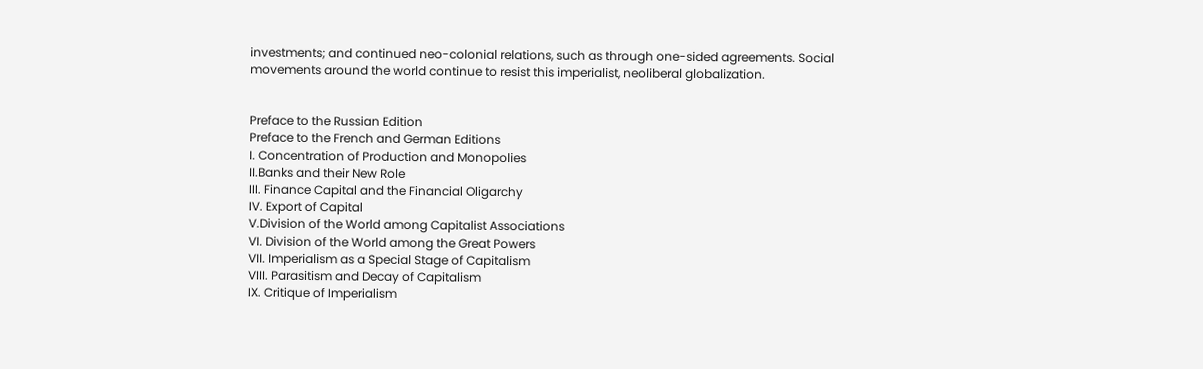investments; and continued neo-colonial relations, such as through one-sided agreements. Social movements around the world continue to resist this imperialist, neoliberal globalization.


Preface to the Russian Edition
Preface to the French and German Editions
I. Concentration of Production and Monopolies
II.Banks and their New Role
III. Finance Capital and the Financial Oligarchy
IV. Export of Capital
V.Division of the World among Capitalist Associations
VI. Division of the World among the Great Powers
VII. Imperialism as a Special Stage of Capitalism
VIII. Parasitism and Decay of Capitalism
IX. Critique of Imperialism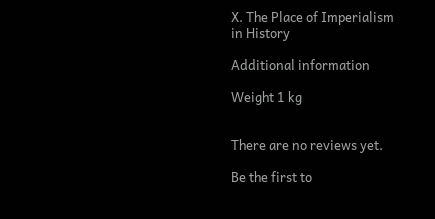X. The Place of Imperialism in History

Additional information

Weight 1 kg


There are no reviews yet.

Be the first to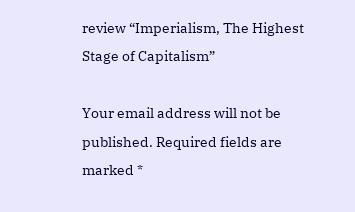review “Imperialism, The Highest Stage of Capitalism”

Your email address will not be published. Required fields are marked *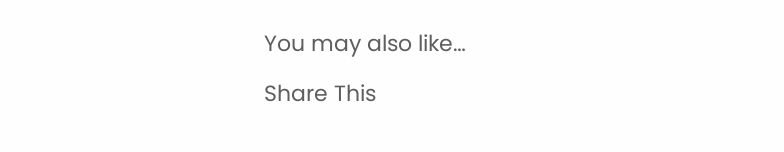You may also like…

Share This